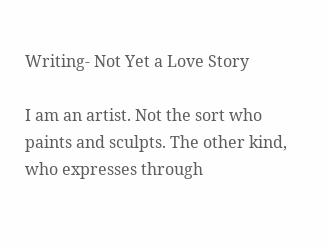Writing- Not Yet a Love Story

I am an artist. Not the sort who paints and sculpts. The other kind, who expresses through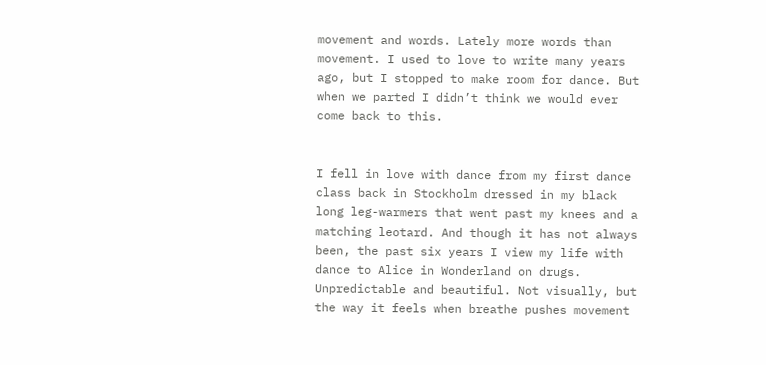movement and words. Lately more words than movement. I used to love to write many years ago, but I stopped to make room for dance. But when we parted I didn’t think we would ever come back to this.


I fell in love with dance from my first dance class back in Stockholm dressed in my black long leg-warmers that went past my knees and a matching leotard. And though it has not always been, the past six years I view my life with dance to Alice in Wonderland on drugs. Unpredictable and beautiful. Not visually, but the way it feels when breathe pushes movement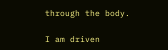through the body.

I am driven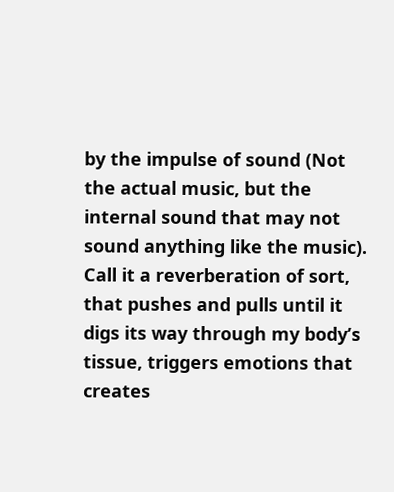by the impulse of sound (Not the actual music, but the internal sound that may not sound anything like the music). Call it a reverberation of sort, that pushes and pulls until it digs its way through my body’s tissue, triggers emotions that creates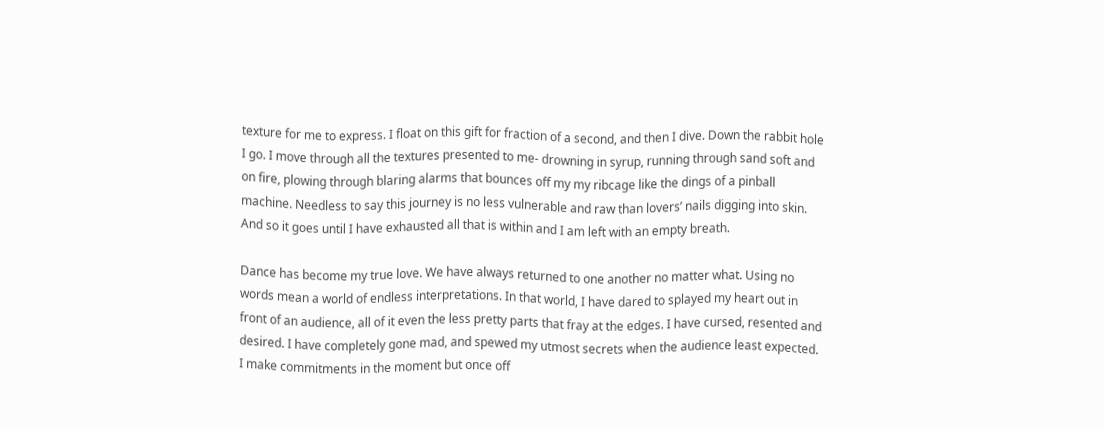texture for me to express. I float on this gift for fraction of a second, and then I dive. Down the rabbit hole I go. I move through all the textures presented to me- drowning in syrup, running through sand soft and on fire, plowing through blaring alarms that bounces off my my ribcage like the dings of a pinball machine. Needless to say this journey is no less vulnerable and raw than lovers’ nails digging into skin. And so it goes until I have exhausted all that is within and I am left with an empty breath.

Dance has become my true love. We have always returned to one another no matter what. Using no words mean a world of endless interpretations. In that world, I have dared to splayed my heart out in front of an audience, all of it even the less pretty parts that fray at the edges. I have cursed, resented and desired. I have completely gone mad, and spewed my utmost secrets when the audience least expected. I make commitments in the moment but once off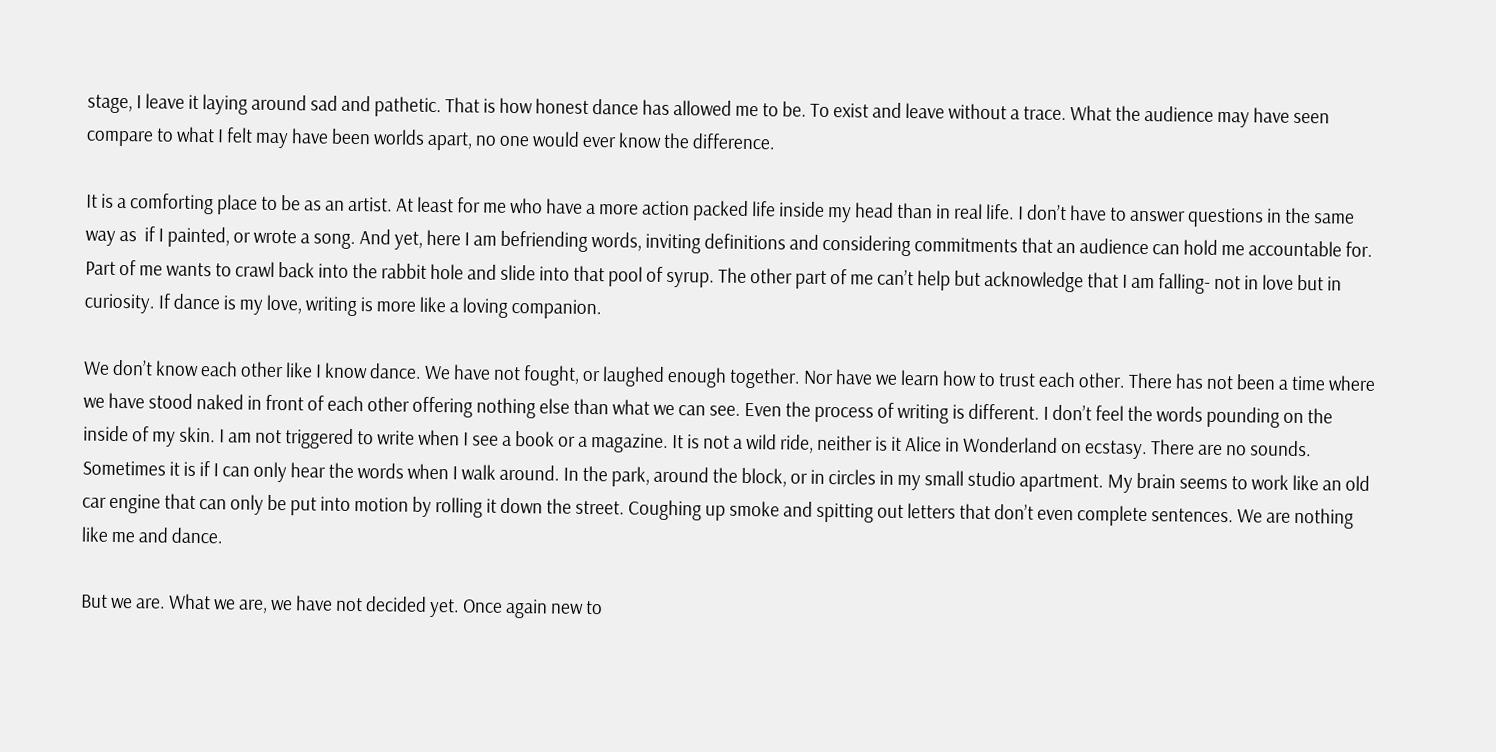stage, I leave it laying around sad and pathetic. That is how honest dance has allowed me to be. To exist and leave without a trace. What the audience may have seen compare to what I felt may have been worlds apart, no one would ever know the difference.

It is a comforting place to be as an artist. At least for me who have a more action packed life inside my head than in real life. I don’t have to answer questions in the same way as  if I painted, or wrote a song. And yet, here I am befriending words, inviting definitions and considering commitments that an audience can hold me accountable for. Part of me wants to crawl back into the rabbit hole and slide into that pool of syrup. The other part of me can’t help but acknowledge that I am falling- not in love but in curiosity. If dance is my love, writing is more like a loving companion.

We don’t know each other like I know dance. We have not fought, or laughed enough together. Nor have we learn how to trust each other. There has not been a time where we have stood naked in front of each other offering nothing else than what we can see. Even the process of writing is different. I don’t feel the words pounding on the inside of my skin. I am not triggered to write when I see a book or a magazine. It is not a wild ride, neither is it Alice in Wonderland on ecstasy. There are no sounds. Sometimes it is if I can only hear the words when I walk around. In the park, around the block, or in circles in my small studio apartment. My brain seems to work like an old car engine that can only be put into motion by rolling it down the street. Coughing up smoke and spitting out letters that don’t even complete sentences. We are nothing like me and dance.

But we are. What we are, we have not decided yet. Once again new to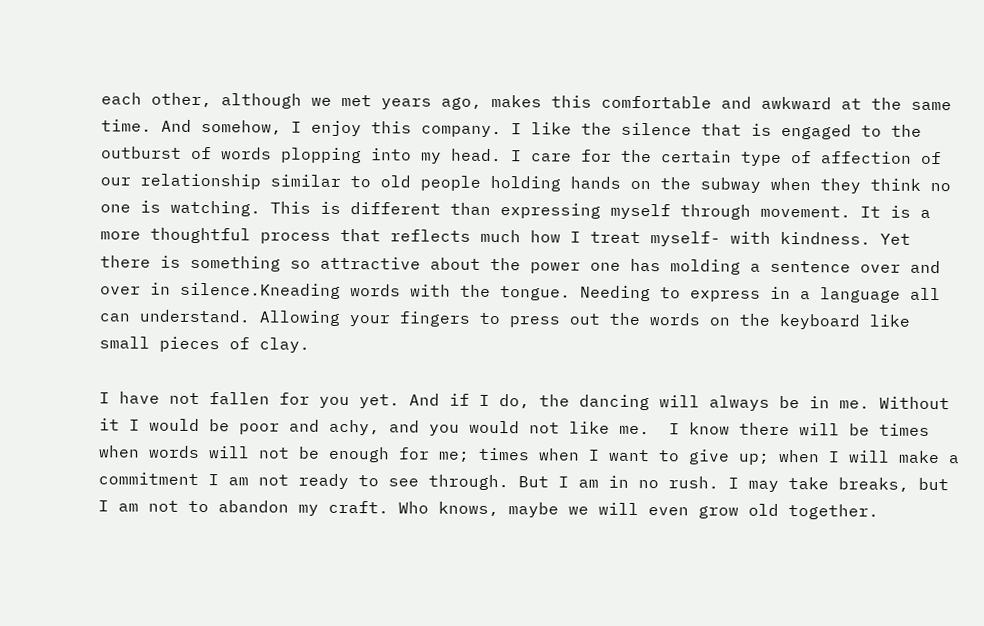each other, although we met years ago, makes this comfortable and awkward at the same time. And somehow, I enjoy this company. I like the silence that is engaged to the outburst of words plopping into my head. I care for the certain type of affection of our relationship similar to old people holding hands on the subway when they think no one is watching. This is different than expressing myself through movement. It is a more thoughtful process that reflects much how I treat myself- with kindness. Yet there is something so attractive about the power one has molding a sentence over and over in silence.Kneading words with the tongue. Needing to express in a language all can understand. Allowing your fingers to press out the words on the keyboard like small pieces of clay.

I have not fallen for you yet. And if I do, the dancing will always be in me. Without it I would be poor and achy, and you would not like me.  I know there will be times when words will not be enough for me; times when I want to give up; when I will make a commitment I am not ready to see through. But I am in no rush. I may take breaks, but I am not to abandon my craft. Who knows, maybe we will even grow old together.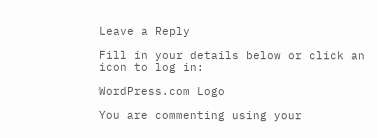Leave a Reply

Fill in your details below or click an icon to log in:

WordPress.com Logo

You are commenting using your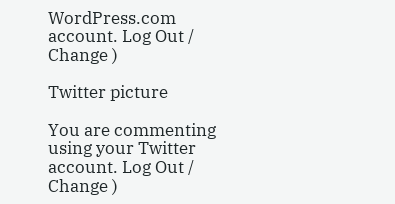WordPress.com account. Log Out /  Change )

Twitter picture

You are commenting using your Twitter account. Log Out /  Change )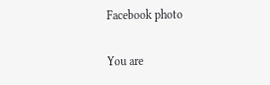Facebook photo

You are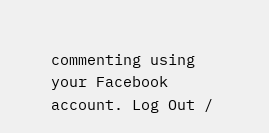commenting using your Facebook account. Log Out /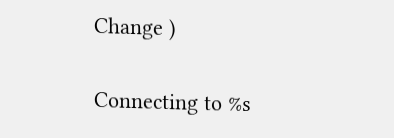Change )

Connecting to %s